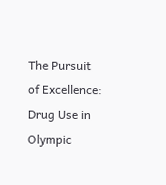The Pursuit of Excellence: Drug Use in Olympic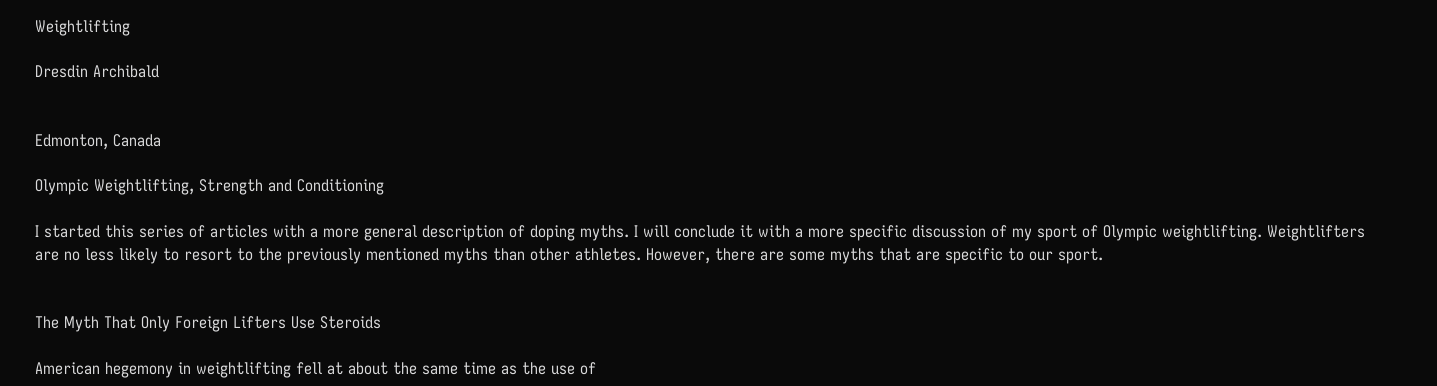Weightlifting

Dresdin Archibald


Edmonton, Canada

Olympic Weightlifting, Strength and Conditioning

I started this series of articles with a more general description of doping myths. I will conclude it with a more specific discussion of my sport of Olympic weightlifting. Weightlifters are no less likely to resort to the previously mentioned myths than other athletes. However, there are some myths that are specific to our sport.


The Myth That Only Foreign Lifters Use Steroids

American hegemony in weightlifting fell at about the same time as the use of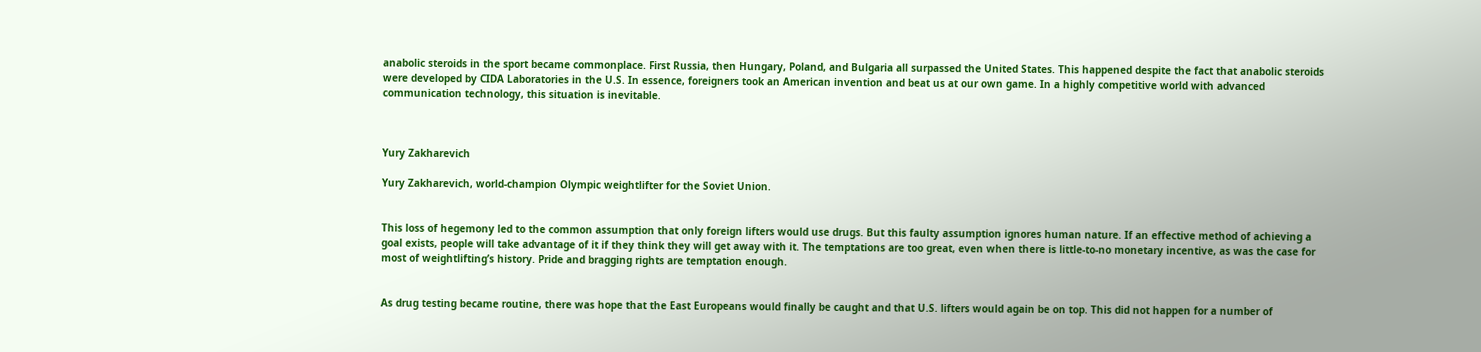anabolic steroids in the sport became commonplace. First Russia, then Hungary, Poland, and Bulgaria all surpassed the United States. This happened despite the fact that anabolic steroids were developed by CIDA Laboratories in the U.S. In essence, foreigners took an American invention and beat us at our own game. In a highly competitive world with advanced communication technology, this situation is inevitable.



Yury Zakharevich

Yury Zakharevich, world-champion Olympic weightlifter for the Soviet Union.


This loss of hegemony led to the common assumption that only foreign lifters would use drugs. But this faulty assumption ignores human nature. If an effective method of achieving a goal exists, people will take advantage of it if they think they will get away with it. The temptations are too great, even when there is little-to-no monetary incentive, as was the case for most of weightlifting’s history. Pride and bragging rights are temptation enough.


As drug testing became routine, there was hope that the East Europeans would finally be caught and that U.S. lifters would again be on top. This did not happen for a number of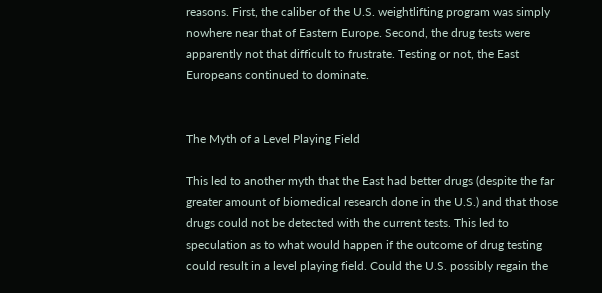reasons. First, the caliber of the U.S. weightlifting program was simply nowhere near that of Eastern Europe. Second, the drug tests were apparently not that difficult to frustrate. Testing or not, the East Europeans continued to dominate.


The Myth of a Level Playing Field

This led to another myth that the East had better drugs (despite the far greater amount of biomedical research done in the U.S.) and that those drugs could not be detected with the current tests. This led to speculation as to what would happen if the outcome of drug testing could result in a level playing field. Could the U.S. possibly regain the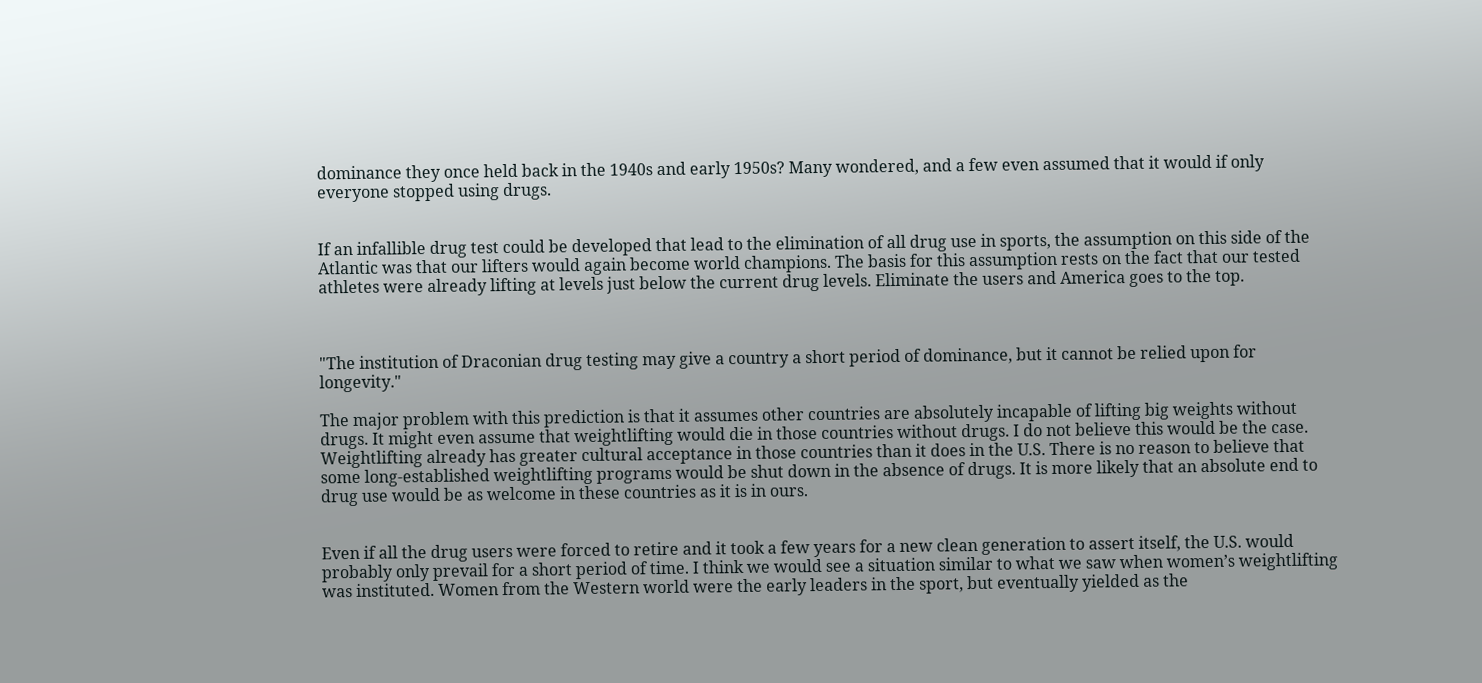dominance they once held back in the 1940s and early 1950s? Many wondered, and a few even assumed that it would if only everyone stopped using drugs.


If an infallible drug test could be developed that lead to the elimination of all drug use in sports, the assumption on this side of the Atlantic was that our lifters would again become world champions. The basis for this assumption rests on the fact that our tested athletes were already lifting at levels just below the current drug levels. Eliminate the users and America goes to the top.



"The institution of Draconian drug testing may give a country a short period of dominance, but it cannot be relied upon for longevity."

The major problem with this prediction is that it assumes other countries are absolutely incapable of lifting big weights without drugs. It might even assume that weightlifting would die in those countries without drugs. I do not believe this would be the case. Weightlifting already has greater cultural acceptance in those countries than it does in the U.S. There is no reason to believe that some long-established weightlifting programs would be shut down in the absence of drugs. It is more likely that an absolute end to drug use would be as welcome in these countries as it is in ours.


Even if all the drug users were forced to retire and it took a few years for a new clean generation to assert itself, the U.S. would probably only prevail for a short period of time. I think we would see a situation similar to what we saw when women’s weightlifting was instituted. Women from the Western world were the early leaders in the sport, but eventually yielded as the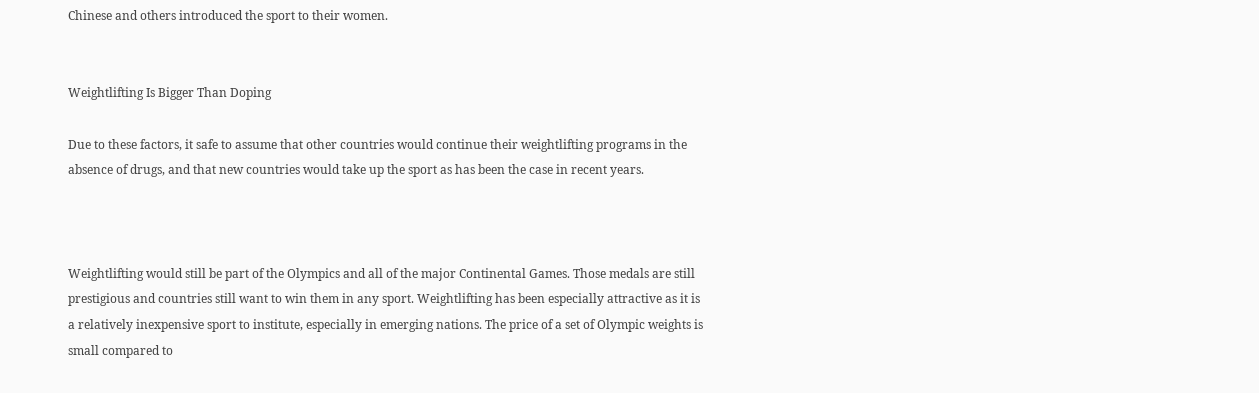Chinese and others introduced the sport to their women.


Weightlifting Is Bigger Than Doping

Due to these factors, it safe to assume that other countries would continue their weightlifting programs in the absence of drugs, and that new countries would take up the sport as has been the case in recent years.



Weightlifting would still be part of the Olympics and all of the major Continental Games. Those medals are still prestigious and countries still want to win them in any sport. Weightlifting has been especially attractive as it is a relatively inexpensive sport to institute, especially in emerging nations. The price of a set of Olympic weights is small compared to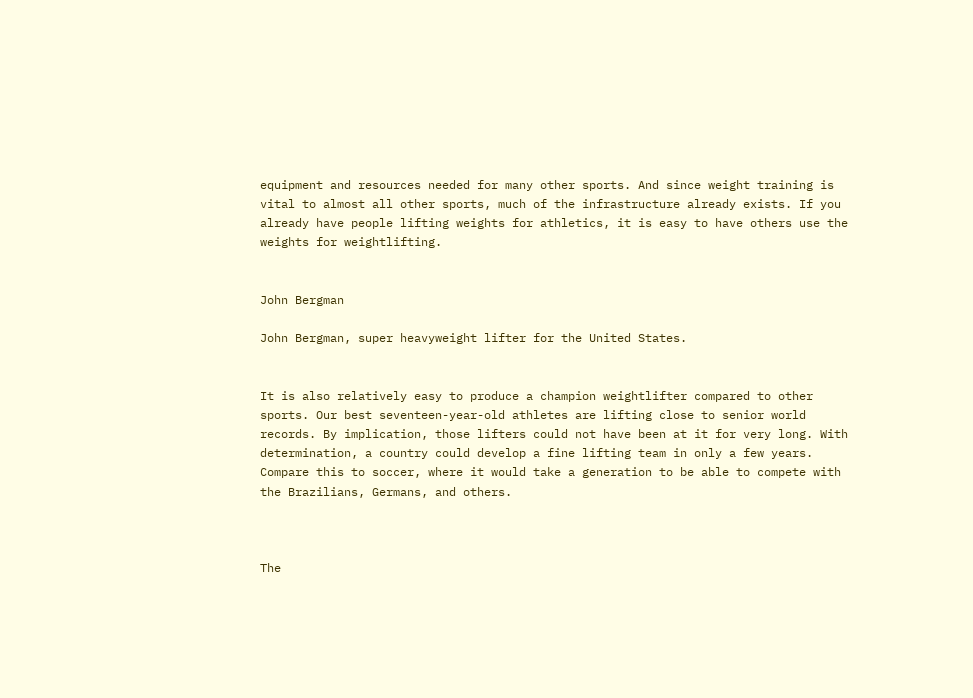equipment and resources needed for many other sports. And since weight training is vital to almost all other sports, much of the infrastructure already exists. If you already have people lifting weights for athletics, it is easy to have others use the weights for weightlifting.


John Bergman

John Bergman, super heavyweight lifter for the United States.


It is also relatively easy to produce a champion weightlifter compared to other sports. Our best seventeen-year-old athletes are lifting close to senior world records. By implication, those lifters could not have been at it for very long. With determination, a country could develop a fine lifting team in only a few years. Compare this to soccer, where it would take a generation to be able to compete with the Brazilians, Germans, and others.



The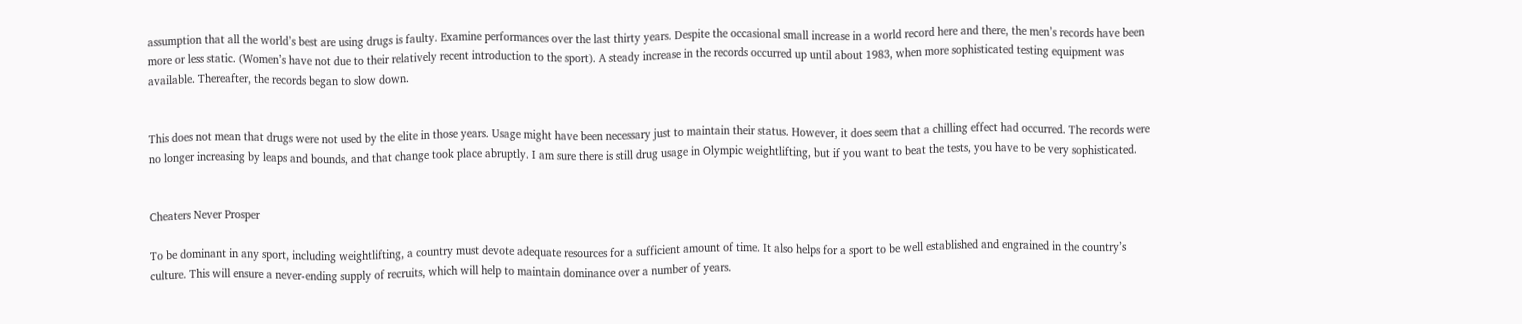assumption that all the world’s best are using drugs is faulty. Examine performances over the last thirty years. Despite the occasional small increase in a world record here and there, the men’s records have been more or less static. (Women’s have not due to their relatively recent introduction to the sport). A steady increase in the records occurred up until about 1983, when more sophisticated testing equipment was available. Thereafter, the records began to slow down.


This does not mean that drugs were not used by the elite in those years. Usage might have been necessary just to maintain their status. However, it does seem that a chilling effect had occurred. The records were no longer increasing by leaps and bounds, and that change took place abruptly. I am sure there is still drug usage in Olympic weightlifting, but if you want to beat the tests, you have to be very sophisticated.


Cheaters Never Prosper

To be dominant in any sport, including weightlifting, a country must devote adequate resources for a sufficient amount of time. It also helps for a sport to be well established and engrained in the country’s culture. This will ensure a never-ending supply of recruits, which will help to maintain dominance over a number of years.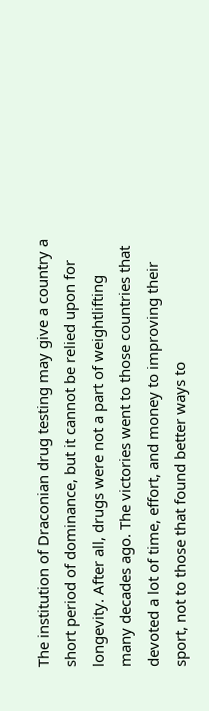The institution of Draconian drug testing may give a country a short period of dominance, but it cannot be relied upon for longevity. After all, drugs were not a part of weightlifting many decades ago. The victories went to those countries that devoted a lot of time, effort, and money to improving their sport, not to those that found better ways to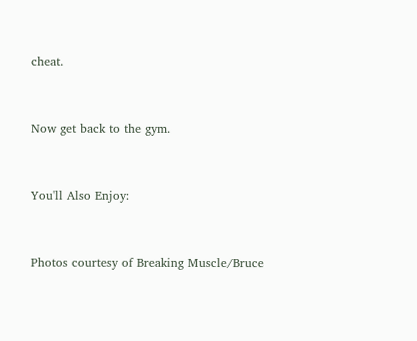cheat.


Now get back to the gym.


You'll Also Enjoy:


Photos courtesy of Breaking Muscle/Bruce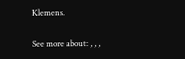Klemens.

See more about: , , ,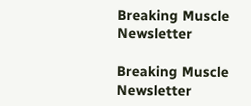Breaking Muscle Newsletter

Breaking Muscle Newsletter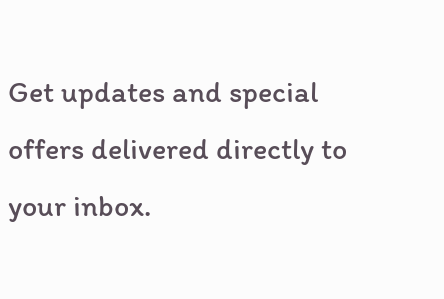Get updates and special offers delivered directly to your inbox.